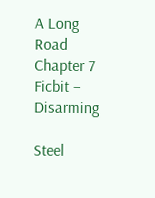A Long Road Chapter 7 Ficbit – Disarming

Steel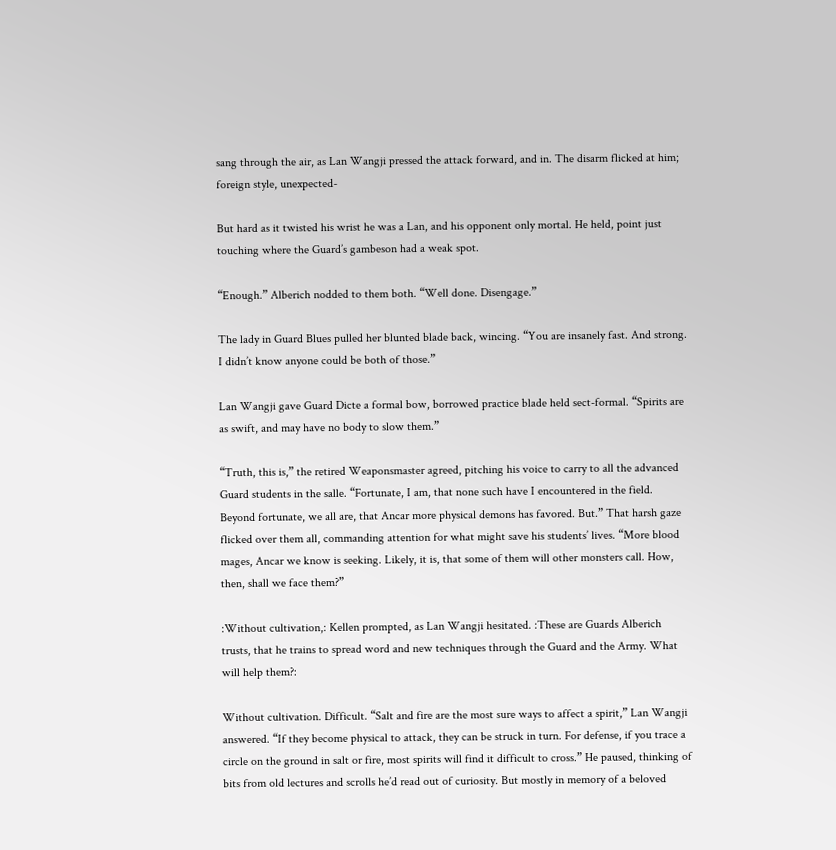sang through the air, as Lan Wangji pressed the attack forward, and in. The disarm flicked at him; foreign style, unexpected-

But hard as it twisted his wrist he was a Lan, and his opponent only mortal. He held, point just touching where the Guard’s gambeson had a weak spot.

“Enough.” Alberich nodded to them both. “Well done. Disengage.”

The lady in Guard Blues pulled her blunted blade back, wincing. “You are insanely fast. And strong. I didn’t know anyone could be both of those.”

Lan Wangji gave Guard Dicte a formal bow, borrowed practice blade held sect-formal. “Spirits are as swift, and may have no body to slow them.”

“Truth, this is,” the retired Weaponsmaster agreed, pitching his voice to carry to all the advanced Guard students in the salle. “Fortunate, I am, that none such have I encountered in the field. Beyond fortunate, we all are, that Ancar more physical demons has favored. But.” That harsh gaze flicked over them all, commanding attention for what might save his students’ lives. “More blood mages, Ancar we know is seeking. Likely, it is, that some of them will other monsters call. How, then, shall we face them?”

:Without cultivation,: Kellen prompted, as Lan Wangji hesitated. :These are Guards Alberich trusts, that he trains to spread word and new techniques through the Guard and the Army. What will help them?:

Without cultivation. Difficult. “Salt and fire are the most sure ways to affect a spirit,” Lan Wangji answered. “If they become physical to attack, they can be struck in turn. For defense, if you trace a circle on the ground in salt or fire, most spirits will find it difficult to cross.” He paused, thinking of bits from old lectures and scrolls he’d read out of curiosity. But mostly in memory of a beloved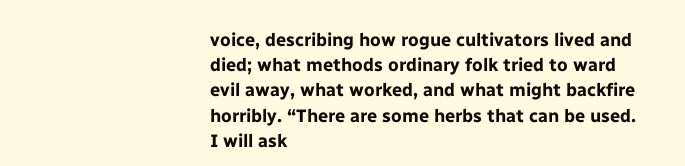voice, describing how rogue cultivators lived and died; what methods ordinary folk tried to ward evil away, what worked, and what might backfire horribly. “There are some herbs that can be used. I will ask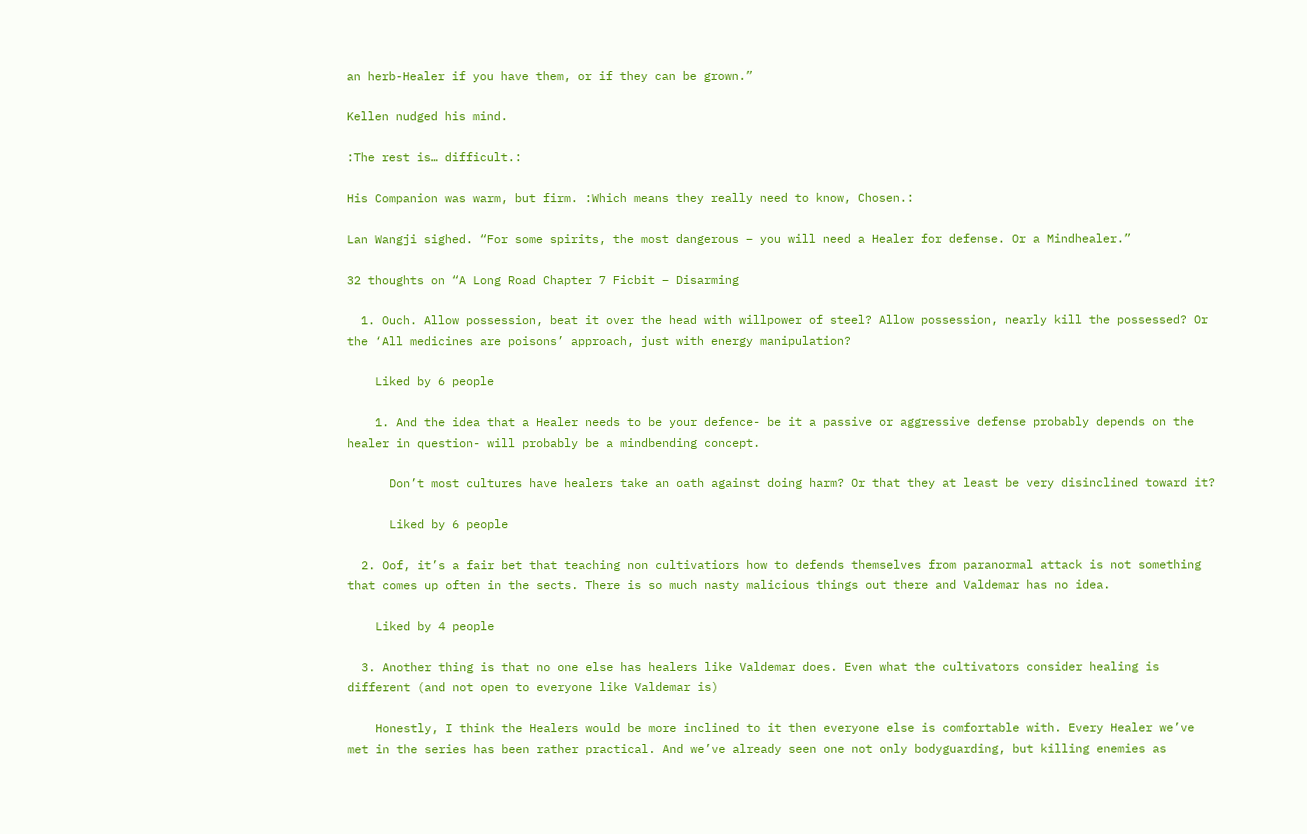an herb-Healer if you have them, or if they can be grown.”

Kellen nudged his mind.

:The rest is… difficult.:

His Companion was warm, but firm. :Which means they really need to know, Chosen.:

Lan Wangji sighed. “For some spirits, the most dangerous – you will need a Healer for defense. Or a Mindhealer.”

32 thoughts on “A Long Road Chapter 7 Ficbit – Disarming

  1. Ouch. Allow possession, beat it over the head with willpower of steel? Allow possession, nearly kill the possessed? Or the ‘All medicines are poisons’ approach, just with energy manipulation?

    Liked by 6 people

    1. And the idea that a Healer needs to be your defence- be it a passive or aggressive defense probably depends on the healer in question- will probably be a mindbending concept.

      Don’t most cultures have healers take an oath against doing harm? Or that they at least be very disinclined toward it?

      Liked by 6 people

  2. Oof, it’s a fair bet that teaching non cultivatiors how to defends themselves from paranormal attack is not something that comes up often in the sects. There is so much nasty malicious things out there and Valdemar has no idea.

    Liked by 4 people

  3. Another thing is that no one else has healers like Valdemar does. Even what the cultivators consider healing is different (and not open to everyone like Valdemar is)

    Honestly, I think the Healers would be more inclined to it then everyone else is comfortable with. Every Healer we’ve met in the series has been rather practical. And we’ve already seen one not only bodyguarding, but killing enemies as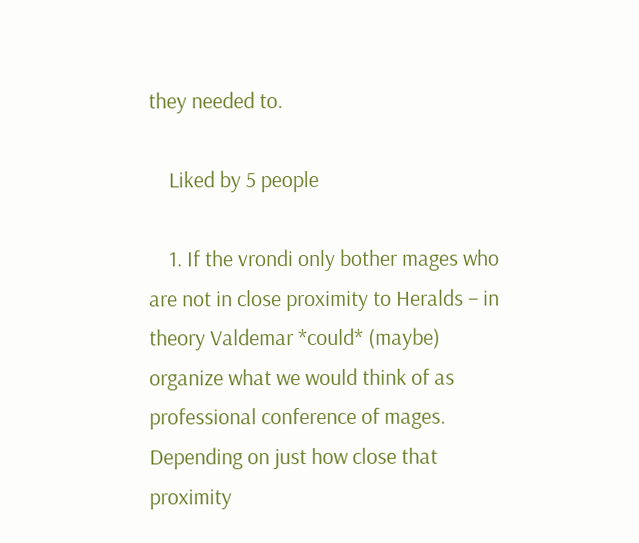they needed to.

    Liked by 5 people

    1. If the vrondi only bother mages who are not in close proximity to Heralds – in theory Valdemar *could* (maybe) organize what we would think of as professional conference of mages. Depending on just how close that proximity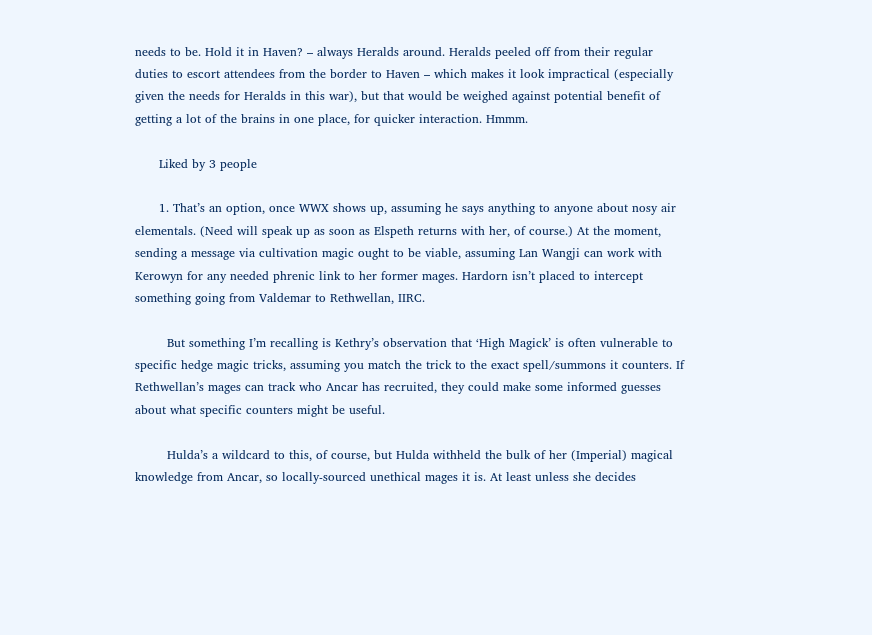needs to be. Hold it in Haven? – always Heralds around. Heralds peeled off from their regular duties to escort attendees from the border to Haven – which makes it look impractical (especially given the needs for Heralds in this war), but that would be weighed against potential benefit of getting a lot of the brains in one place, for quicker interaction. Hmmm.

      Liked by 3 people

      1. That’s an option, once WWX shows up, assuming he says anything to anyone about nosy air elementals. (Need will speak up as soon as Elspeth returns with her, of course.) At the moment, sending a message via cultivation magic ought to be viable, assuming Lan Wangji can work with Kerowyn for any needed phrenic link to her former mages. Hardorn isn’t placed to intercept something going from Valdemar to Rethwellan, IIRC.

        But something I’m recalling is Kethry’s observation that ‘High Magick’ is often vulnerable to specific hedge magic tricks, assuming you match the trick to the exact spell/summons it counters. If Rethwellan’s mages can track who Ancar has recruited, they could make some informed guesses about what specific counters might be useful.

        Hulda’s a wildcard to this, of course, but Hulda withheld the bulk of her (Imperial) magical knowledge from Ancar, so locally-sourced unethical mages it is. At least unless she decides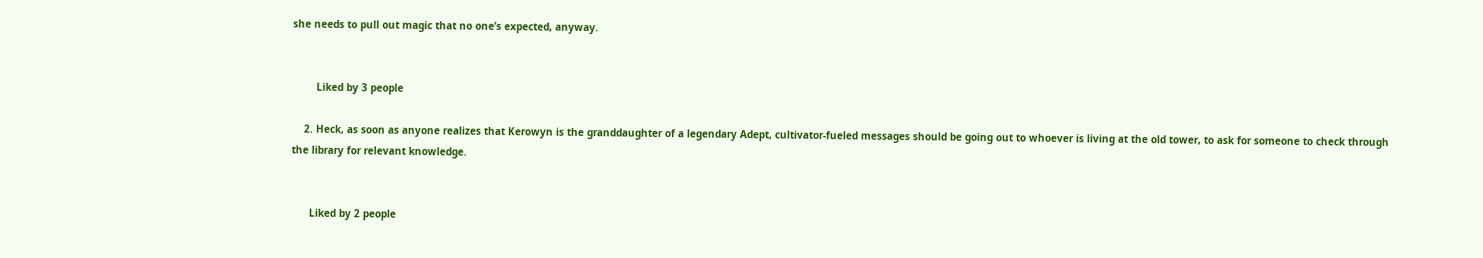she needs to pull out magic that no one’s expected, anyway.


        Liked by 3 people

    2. Heck, as soon as anyone realizes that Kerowyn is the granddaughter of a legendary Adept, cultivator-fueled messages should be going out to whoever is living at the old tower, to ask for someone to check through the library for relevant knowledge.


      Liked by 2 people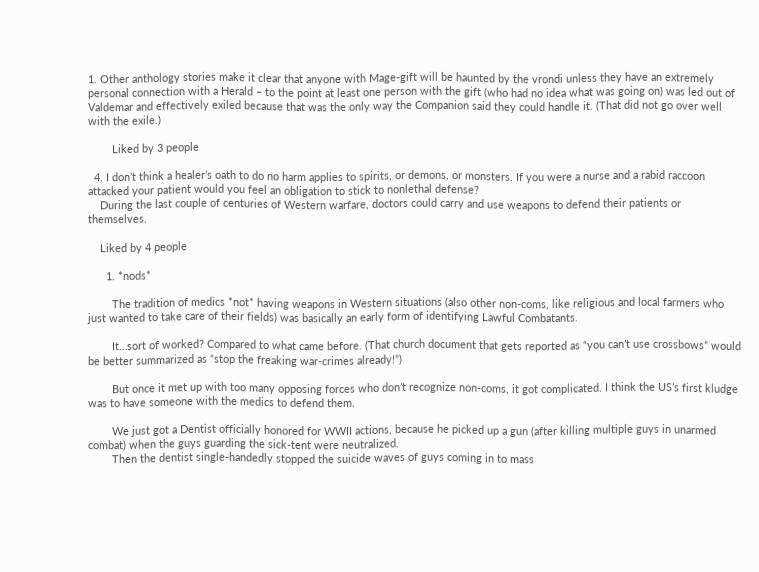1. Other anthology stories make it clear that anyone with Mage-gift will be haunted by the vrondi unless they have an extremely personal connection with a Herald – to the point at least one person with the gift (who had no idea what was going on) was led out of Valdemar and effectively exiled because that was the only way the Companion said they could handle it. (That did not go over well with the exile.)

        Liked by 3 people

  4. I don’t think a healer’s oath to do no harm applies to spirits, or demons, or monsters. If you were a nurse and a rabid raccoon attacked your patient would you feel an obligation to stick to nonlethal defense?
    During the last couple of centuries of Western warfare, doctors could carry and use weapons to defend their patients or themselves.

    Liked by 4 people

      1. *nods*

        The tradition of medics *not* having weapons in Western situations (also other non-coms, like religious and local farmers who just wanted to take care of their fields) was basically an early form of identifying Lawful Combatants.

        It…sort of worked? Compared to what came before. (That church document that gets reported as “you can’t use crossbows” would be better summarized as “stop the freaking war-crimes already!”)

        But once it met up with too many opposing forces who don’t recognize non-coms, it got complicated. I think the US’s first kludge was to have someone with the medics to defend them.

        We just got a Dentist officially honored for WWII actions, because he picked up a gun (after killing multiple guys in unarmed combat) when the guys guarding the sick-tent were neutralized.
        Then the dentist single-handedly stopped the suicide waves of guys coming in to mass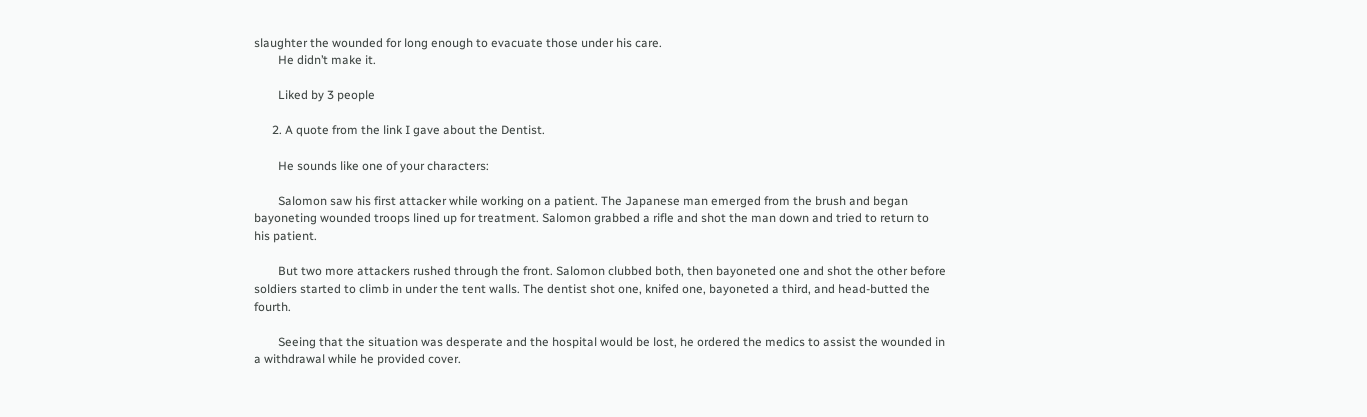slaughter the wounded for long enough to evacuate those under his care.
        He didn’t make it.

        Liked by 3 people

      2. A quote from the link I gave about the Dentist.

        He sounds like one of your characters:

        Salomon saw his first attacker while working on a patient. The Japanese man emerged from the brush and began bayoneting wounded troops lined up for treatment. Salomon grabbed a rifle and shot the man down and tried to return to his patient.

        But two more attackers rushed through the front. Salomon clubbed both, then bayoneted one and shot the other before soldiers started to climb in under the tent walls. The dentist shot one, knifed one, bayoneted a third, and head-butted the fourth.

        Seeing that the situation was desperate and the hospital would be lost, he ordered the medics to assist the wounded in a withdrawal while he provided cover.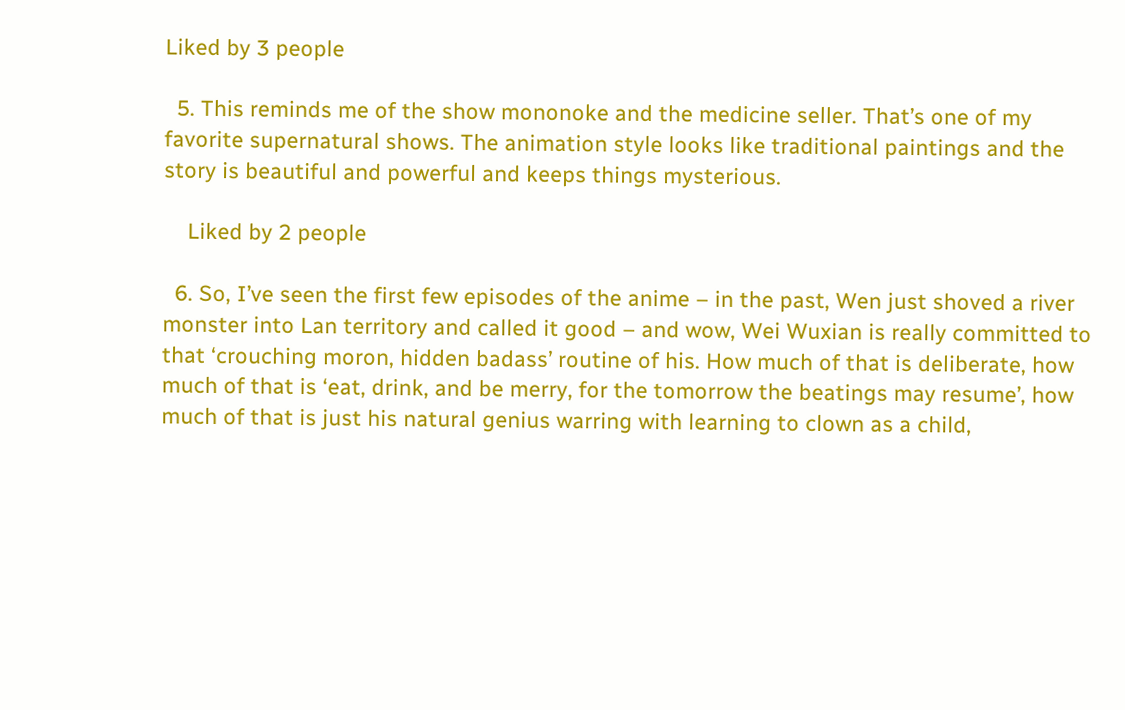Liked by 3 people

  5. This reminds me of the show mononoke and the medicine seller. That’s one of my favorite supernatural shows. The animation style looks like traditional paintings and the story is beautiful and powerful and keeps things mysterious.

    Liked by 2 people

  6. So, I’ve seen the first few episodes of the anime – in the past, Wen just shoved a river monster into Lan territory and called it good – and wow, Wei Wuxian is really committed to that ‘crouching moron, hidden badass’ routine of his. How much of that is deliberate, how much of that is ‘eat, drink, and be merry, for the tomorrow the beatings may resume’, how much of that is just his natural genius warring with learning to clown as a child,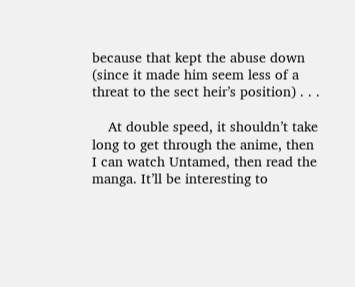because that kept the abuse down (since it made him seem less of a threat to the sect heir’s position) . . .

    At double speed, it shouldn’t take long to get through the anime, then I can watch Untamed, then read the manga. It’ll be interesting to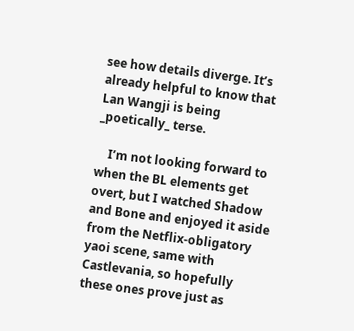see how details diverge. It’s already helpful to know that Lan Wangji is being _poetically_ terse.

    I’m not looking forward to when the BL elements get overt, but I watched Shadow and Bone and enjoyed it aside from the Netflix-obligatory yaoi scene, same with Castlevania, so hopefully these ones prove just as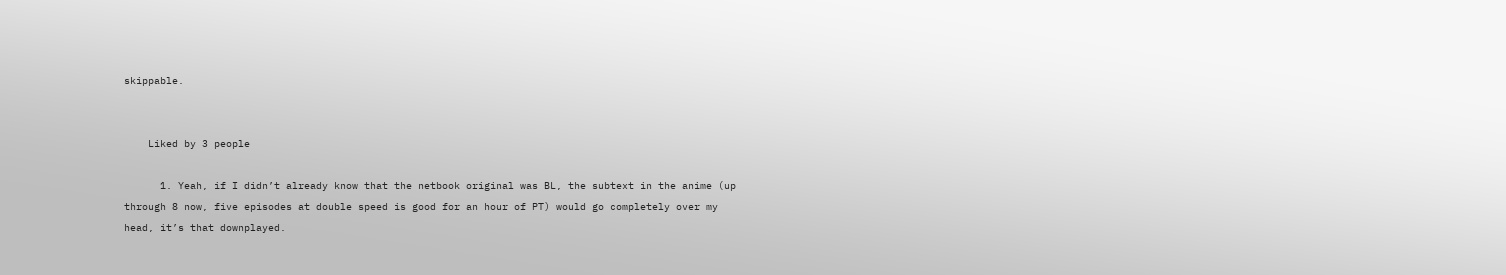skippable.


    Liked by 3 people

      1. Yeah, if I didn’t already know that the netbook original was BL, the subtext in the anime (up through 8 now, five episodes at double speed is good for an hour of PT) would go completely over my head, it’s that downplayed.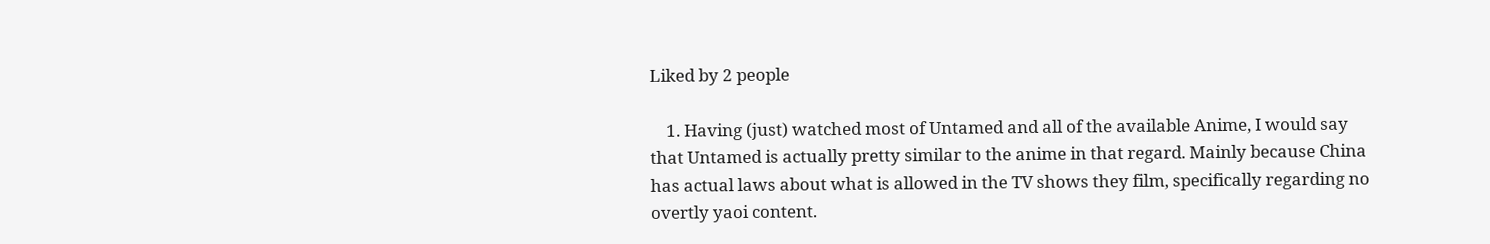Liked by 2 people

    1. Having (just) watched most of Untamed and all of the available Anime, I would say that Untamed is actually pretty similar to the anime in that regard. Mainly because China has actual laws about what is allowed in the TV shows they film, specifically regarding no overtly yaoi content.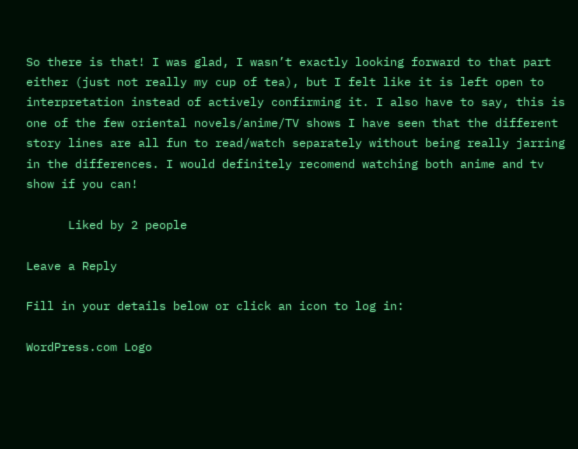So there is that! I was glad, I wasn’t exactly looking forward to that part either (just not really my cup of tea), but I felt like it is left open to interpretation instead of actively confirming it. I also have to say, this is one of the few oriental novels/anime/TV shows I have seen that the different story lines are all fun to read/watch separately without being really jarring in the differences. I would definitely recomend watching both anime and tv show if you can!

      Liked by 2 people

Leave a Reply

Fill in your details below or click an icon to log in:

WordPress.com Logo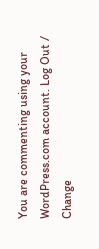You are commenting using your WordPress.com account. Log Out /  Change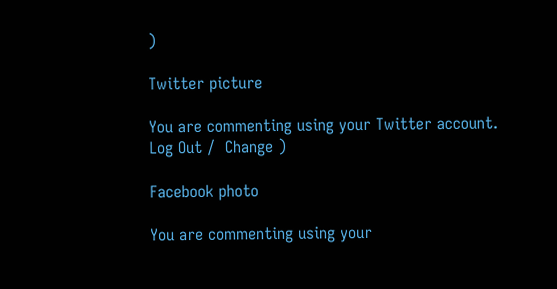)

Twitter picture

You are commenting using your Twitter account. Log Out /  Change )

Facebook photo

You are commenting using your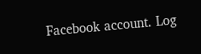Facebook account. Log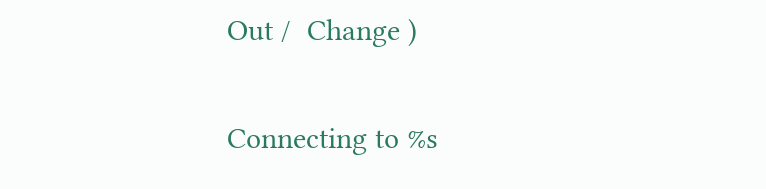Out /  Change )

Connecting to %s